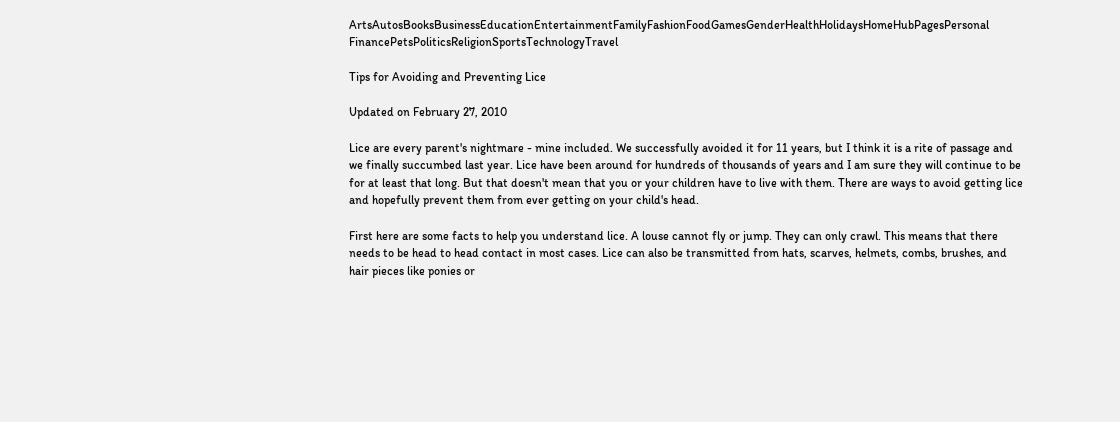ArtsAutosBooksBusinessEducationEntertainmentFamilyFashionFoodGamesGenderHealthHolidaysHomeHubPagesPersonal FinancePetsPoliticsReligionSportsTechnologyTravel

Tips for Avoiding and Preventing Lice

Updated on February 27, 2010

Lice are every parent's nightmare - mine included. We successfully avoided it for 11 years, but I think it is a rite of passage and we finally succumbed last year. Lice have been around for hundreds of thousands of years and I am sure they will continue to be for at least that long. But that doesn't mean that you or your children have to live with them. There are ways to avoid getting lice and hopefully prevent them from ever getting on your child's head.

First here are some facts to help you understand lice. A louse cannot fly or jump. They can only crawl. This means that there needs to be head to head contact in most cases. Lice can also be transmitted from hats, scarves, helmets, combs, brushes, and hair pieces like ponies or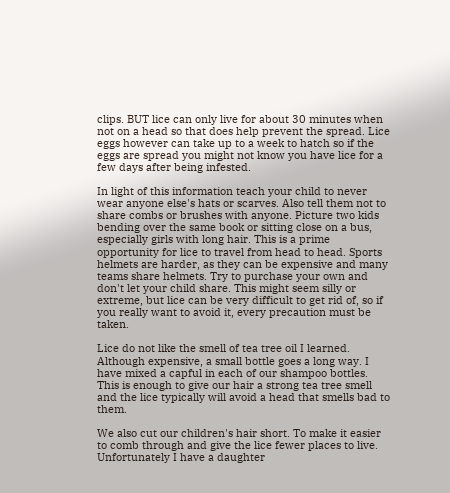clips. BUT lice can only live for about 30 minutes when not on a head so that does help prevent the spread. Lice eggs however can take up to a week to hatch so if the eggs are spread you might not know you have lice for a few days after being infested.

In light of this information teach your child to never wear anyone else's hats or scarves. Also tell them not to share combs or brushes with anyone. Picture two kids bending over the same book or sitting close on a bus, especially girls with long hair. This is a prime opportunity for lice to travel from head to head. Sports helmets are harder, as they can be expensive and many teams share helmets. Try to purchase your own and don't let your child share. This might seem silly or extreme, but lice can be very difficult to get rid of, so if you really want to avoid it, every precaution must be taken.

Lice do not like the smell of tea tree oil I learned. Although expensive, a small bottle goes a long way. I have mixed a capful in each of our shampoo bottles. This is enough to give our hair a strong tea tree smell and the lice typically will avoid a head that smells bad to them.

We also cut our children's hair short. To make it easier to comb through and give the lice fewer places to live. Unfortunately I have a daughter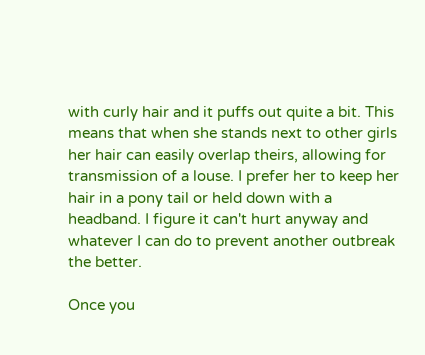with curly hair and it puffs out quite a bit. This means that when she stands next to other girls her hair can easily overlap theirs, allowing for transmission of a louse. I prefer her to keep her hair in a pony tail or held down with a headband. I figure it can't hurt anyway and whatever I can do to prevent another outbreak the better.

Once you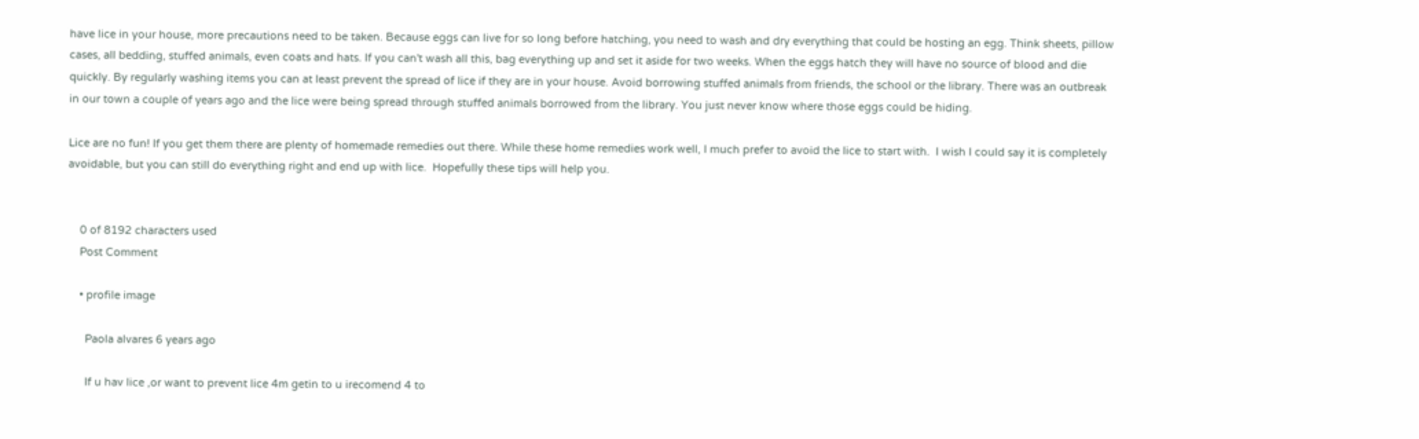have lice in your house, more precautions need to be taken. Because eggs can live for so long before hatching, you need to wash and dry everything that could be hosting an egg. Think sheets, pillow cases, all bedding, stuffed animals, even coats and hats. If you can't wash all this, bag everything up and set it aside for two weeks. When the eggs hatch they will have no source of blood and die quickly. By regularly washing items you can at least prevent the spread of lice if they are in your house. Avoid borrowing stuffed animals from friends, the school or the library. There was an outbreak in our town a couple of years ago and the lice were being spread through stuffed animals borrowed from the library. You just never know where those eggs could be hiding.

Lice are no fun! If you get them there are plenty of homemade remedies out there. While these home remedies work well, I much prefer to avoid the lice to start with.  I wish I could say it is completely avoidable, but you can still do everything right and end up with lice.  Hopefully these tips will help you.


    0 of 8192 characters used
    Post Comment

    • profile image

      Paola alvares 6 years ago

      If u hav lice ,or want to prevent lice 4m getin to u irecomend 4 to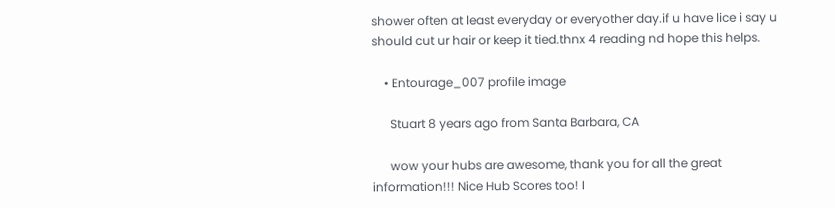shower often at least everyday or everyother day.if u have lice i say u should cut ur hair or keep it tied.thnx 4 reading nd hope this helps.

    • Entourage_007 profile image

      Stuart 8 years ago from Santa Barbara, CA

      wow your hubs are awesome, thank you for all the great information!!! Nice Hub Scores too! I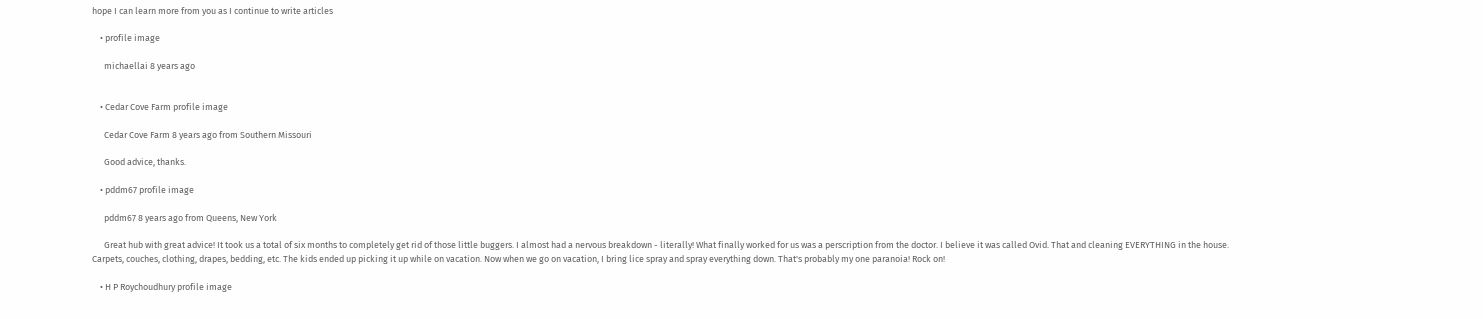hope I can learn more from you as I continue to write articles

    • profile image

      michaellai 8 years ago


    • Cedar Cove Farm profile image

      Cedar Cove Farm 8 years ago from Southern Missouri

      Good advice, thanks.

    • pddm67 profile image

      pddm67 8 years ago from Queens, New York

      Great hub with great advice! It took us a total of six months to completely get rid of those little buggers. I almost had a nervous breakdown - literally! What finally worked for us was a perscription from the doctor. I believe it was called Ovid. That and cleaning EVERYTHING in the house. Carpets, couches, clothing, drapes, bedding, etc. The kids ended up picking it up while on vacation. Now when we go on vacation, I bring lice spray and spray everything down. That's probably my one paranoia! Rock on!

    • H P Roychoudhury profile image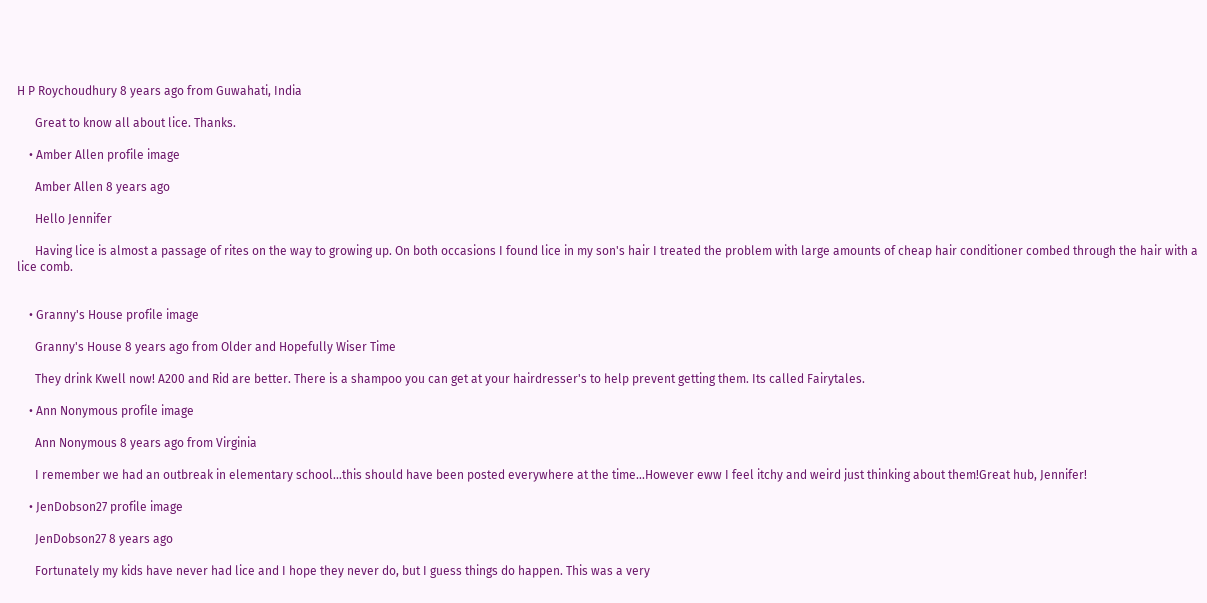H P Roychoudhury 8 years ago from Guwahati, India

      Great to know all about lice. Thanks.

    • Amber Allen profile image

      Amber Allen 8 years ago

      Hello Jennifer

      Having lice is almost a passage of rites on the way to growing up. On both occasions I found lice in my son's hair I treated the problem with large amounts of cheap hair conditioner combed through the hair with a lice comb.


    • Granny's House profile image

      Granny's House 8 years ago from Older and Hopefully Wiser Time

      They drink Kwell now! A200 and Rid are better. There is a shampoo you can get at your hairdresser's to help prevent getting them. Its called Fairytales.

    • Ann Nonymous profile image

      Ann Nonymous 8 years ago from Virginia

      I remember we had an outbreak in elementary school...this should have been posted everywhere at the time...However eww I feel itchy and weird just thinking about them!Great hub, Jennifer!

    • JenDobson27 profile image

      JenDobson27 8 years ago

      Fortunately my kids have never had lice and I hope they never do, but I guess things do happen. This was a very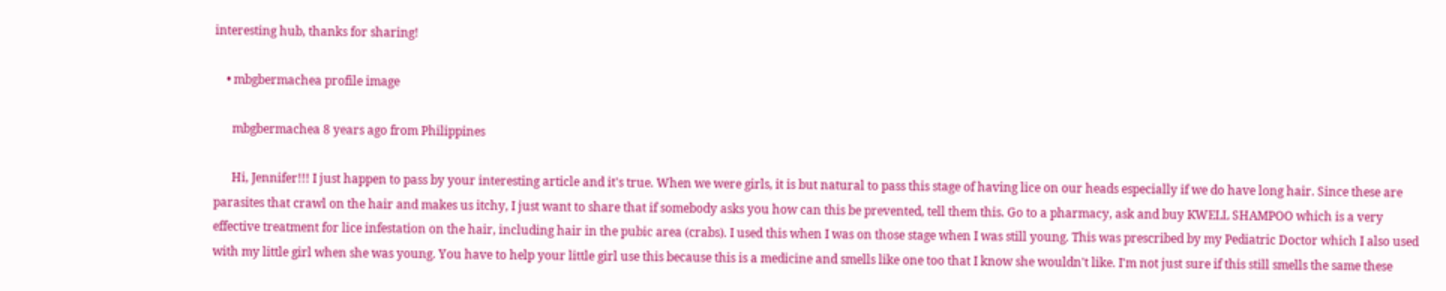interesting hub, thanks for sharing!

    • mbgbermachea profile image

      mbgbermachea 8 years ago from Philippines

      Hi, Jennifer!!! I just happen to pass by your interesting article and it's true. When we were girls, it is but natural to pass this stage of having lice on our heads especially if we do have long hair. Since these are parasites that crawl on the hair and makes us itchy, I just want to share that if somebody asks you how can this be prevented, tell them this. Go to a pharmacy, ask and buy KWELL SHAMPOO which is a very effective treatment for lice infestation on the hair, including hair in the pubic area (crabs). I used this when I was on those stage when I was still young. This was prescribed by my Pediatric Doctor which I also used with my little girl when she was young. You have to help your little girl use this because this is a medicine and smells like one too that I know she wouldn't like. I'm not just sure if this still smells the same these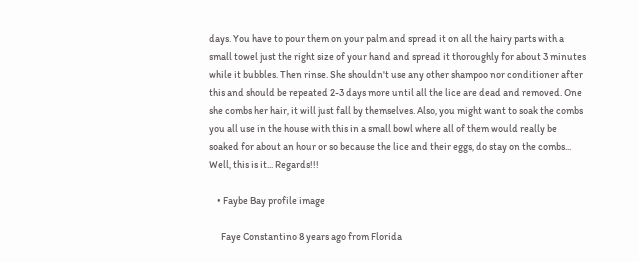days. You have to pour them on your palm and spread it on all the hairy parts with a small towel just the right size of your hand and spread it thoroughly for about 3 minutes while it bubbles. Then rinse. She shouldn't use any other shampoo nor conditioner after this and should be repeated 2-3 days more until all the lice are dead and removed. One she combs her hair, it will just fall by themselves. Also, you might want to soak the combs you all use in the house with this in a small bowl where all of them would really be soaked for about an hour or so because the lice and their eggs, do stay on the combs... Well, this is it... Regards!!!

    • Faybe Bay profile image

      Faye Constantino 8 years ago from Florida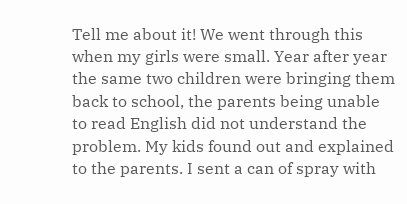Tell me about it! We went through this when my girls were small. Year after year the same two children were bringing them back to school, the parents being unable to read English did not understand the problem. My kids found out and explained to the parents. I sent a can of spray with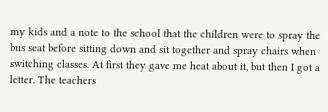my kids and a note to the school that the children were to spray the bus seat before sitting down and sit together and spray chairs when switching classes. At first they gave me heat about it, but then I got a letter. The teachers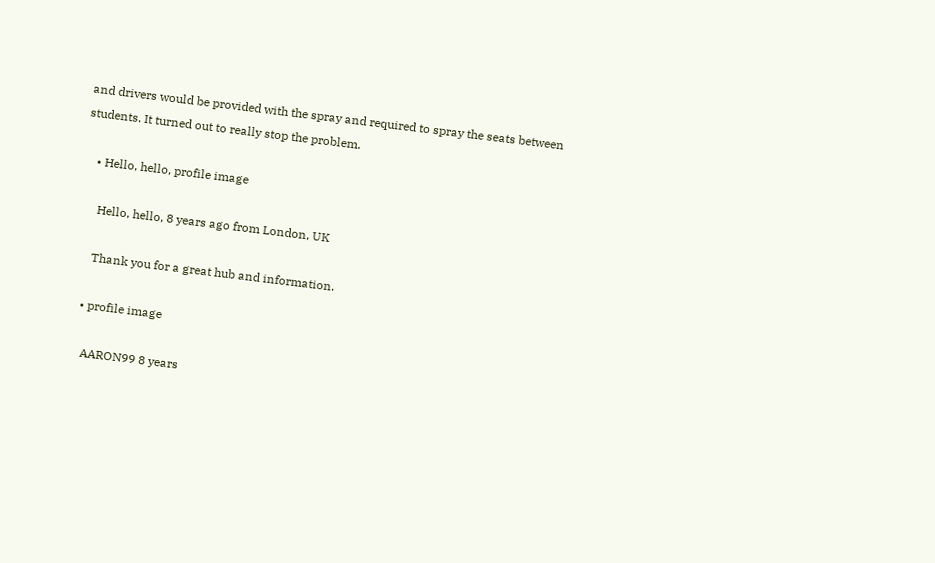and drivers would be provided with the spray and required to spray the seats between students. It turned out to really stop the problem.

    • Hello, hello, profile image

      Hello, hello, 8 years ago from London, UK

      Thank you for a great hub and information.

    • profile image

      AARON99 8 years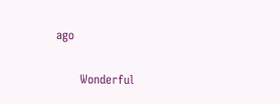ago

      Wonderful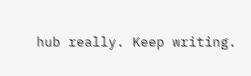hub really. Keep writing.